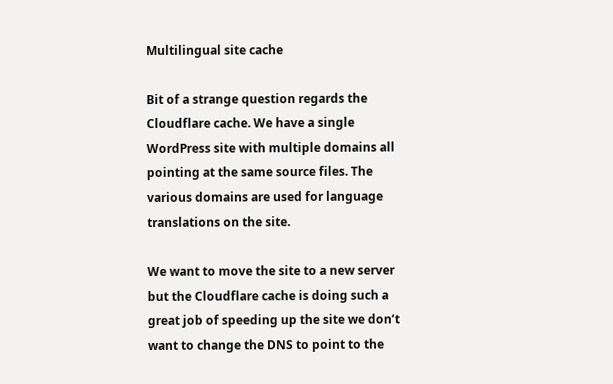Multilingual site cache

Bit of a strange question regards the Cloudflare cache. We have a single WordPress site with multiple domains all pointing at the same source files. The various domains are used for language translations on the site.

We want to move the site to a new server but the Cloudflare cache is doing such a great job of speeding up the site we don’t want to change the DNS to point to the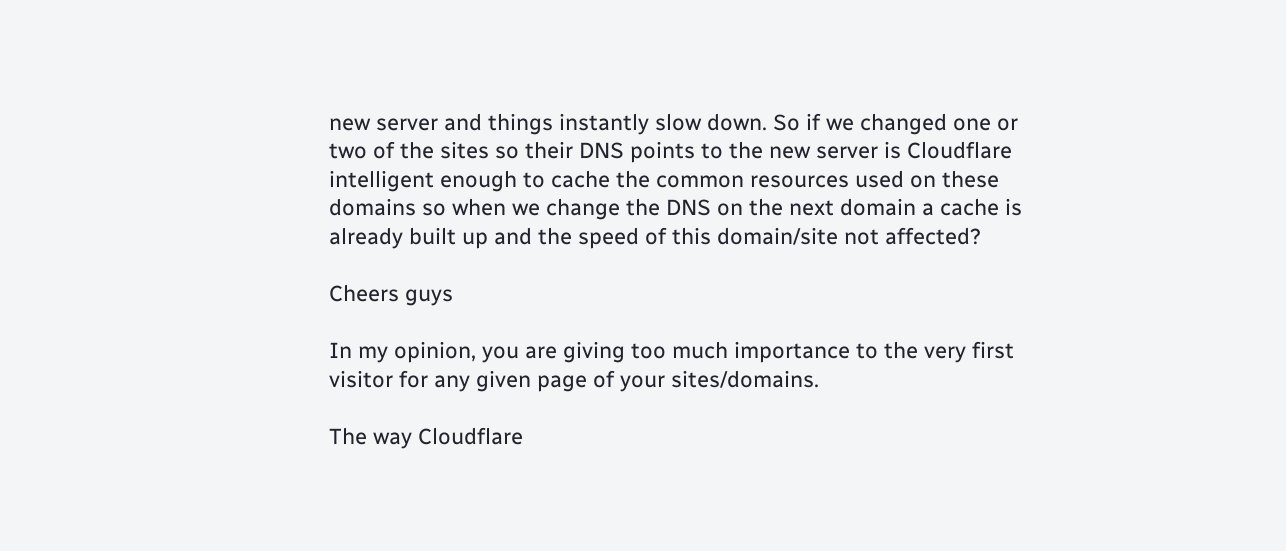new server and things instantly slow down. So if we changed one or two of the sites so their DNS points to the new server is Cloudflare intelligent enough to cache the common resources used on these domains so when we change the DNS on the next domain a cache is already built up and the speed of this domain/site not affected?

Cheers guys

In my opinion, you are giving too much importance to the very first visitor for any given page of your sites/domains.

The way Cloudflare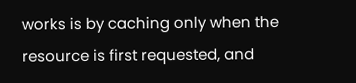works is by caching only when the resource is first requested, and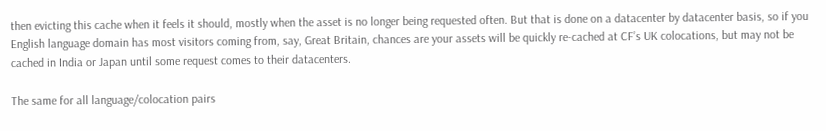then evicting this cache when it feels it should, mostly when the asset is no longer being requested often. But that is done on a datacenter by datacenter basis, so if you English language domain has most visitors coming from, say, Great Britain, chances are your assets will be quickly re-cached at CF’s UK colocations, but may not be cached in India or Japan until some request comes to their datacenters.

The same for all language/colocation pairs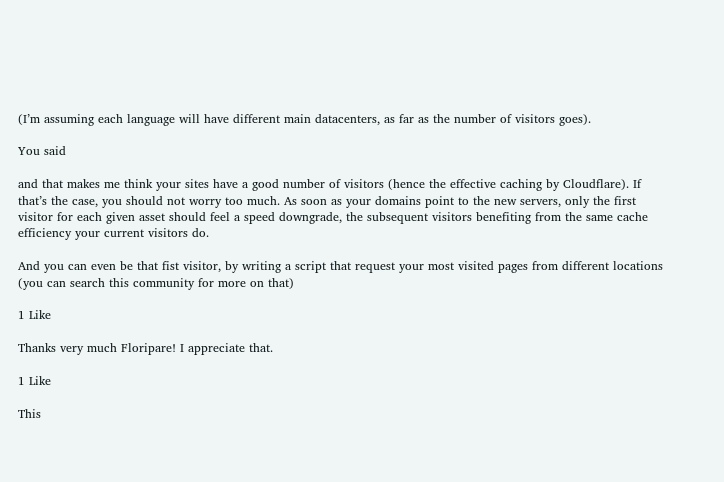(I’m assuming each language will have different main datacenters, as far as the number of visitors goes).

You said

and that makes me think your sites have a good number of visitors (hence the effective caching by Cloudflare). If that’s the case, you should not worry too much. As soon as your domains point to the new servers, only the first visitor for each given asset should feel a speed downgrade, the subsequent visitors benefiting from the same cache efficiency your current visitors do.

And you can even be that fist visitor, by writing a script that request your most visited pages from different locations (you can search this community for more on that)

1 Like

Thanks very much Floripare! I appreciate that.

1 Like

This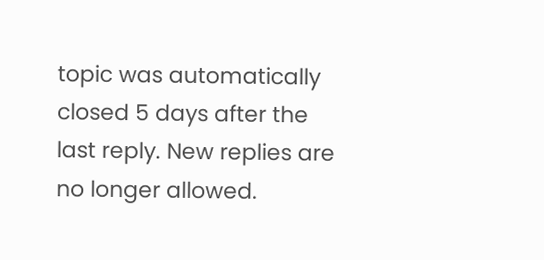topic was automatically closed 5 days after the last reply. New replies are no longer allowed.